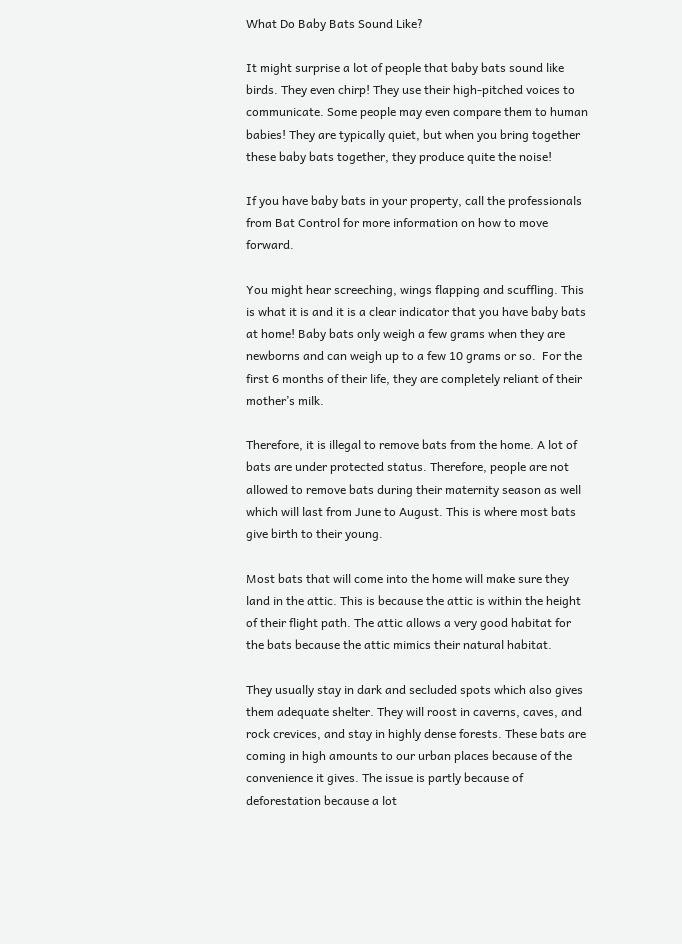What Do Baby Bats Sound Like?

It might surprise a lot of people that baby bats sound like birds. They even chirp! They use their high-pitched voices to communicate. Some people may even compare them to human babies! They are typically quiet, but when you bring together these baby bats together, they produce quite the noise!

If you have baby bats in your property, call the professionals from Bat Control for more information on how to move forward.

You might hear screeching, wings flapping and scuffling. This is what it is and it is a clear indicator that you have baby bats at home! Baby bats only weigh a few grams when they are newborns and can weigh up to a few 10 grams or so.  For the first 6 months of their life, they are completely reliant of their mother’s milk.

Therefore, it is illegal to remove bats from the home. A lot of bats are under protected status. Therefore, people are not allowed to remove bats during their maternity season as well which will last from June to August. This is where most bats give birth to their young.

Most bats that will come into the home will make sure they land in the attic. This is because the attic is within the height of their flight path. The attic allows a very good habitat for the bats because the attic mimics their natural habitat.

They usually stay in dark and secluded spots which also gives them adequate shelter. They will roost in caverns, caves, and rock crevices, and stay in highly dense forests. These bats are coming in high amounts to our urban places because of the convenience it gives. The issue is partly because of deforestation because a lot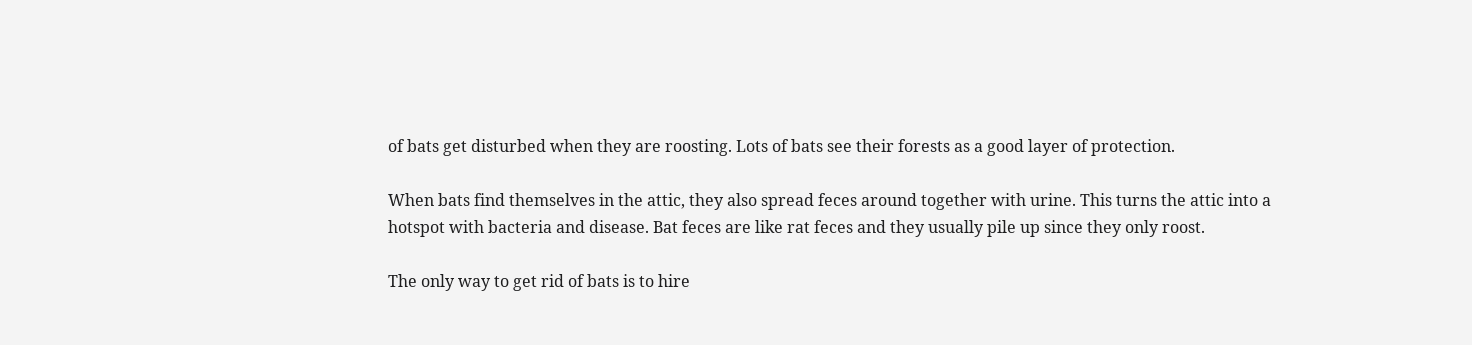of bats get disturbed when they are roosting. Lots of bats see their forests as a good layer of protection.

When bats find themselves in the attic, they also spread feces around together with urine. This turns the attic into a hotspot with bacteria and disease. Bat feces are like rat feces and they usually pile up since they only roost.

The only way to get rid of bats is to hire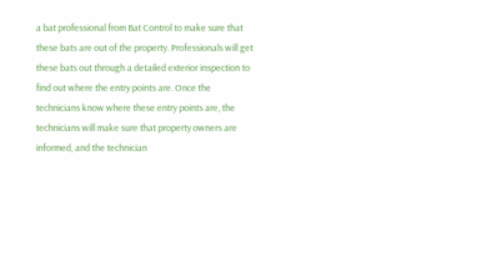a bat professional from Bat Control to make sure that these bats are out of the property. Professionals will get these bats out through a detailed exterior inspection to find out where the entry points are. Once the technicians know where these entry points are, the technicians will make sure that property owners are informed, and the technician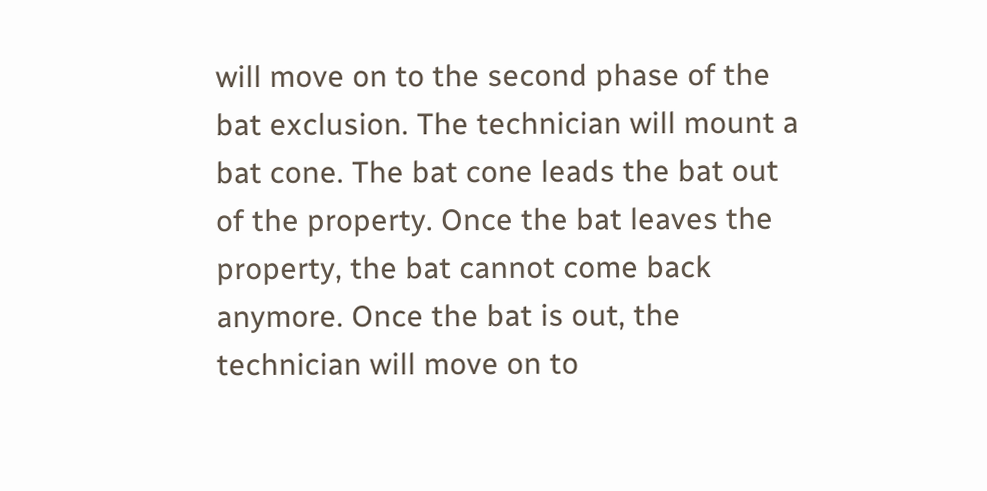will move on to the second phase of the bat exclusion. The technician will mount a bat cone. The bat cone leads the bat out of the property. Once the bat leaves the property, the bat cannot come back anymore. Once the bat is out, the technician will move on to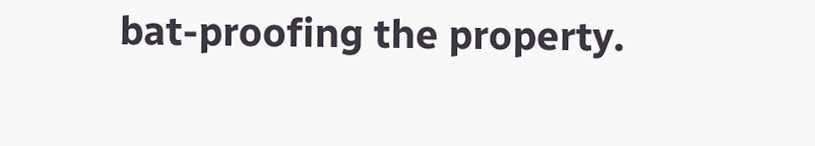bat-proofing the property.